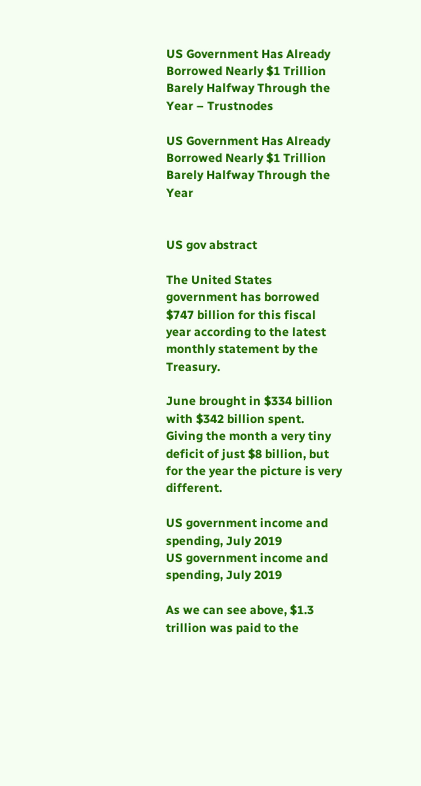US Government Has Already Borrowed Nearly $1 Trillion Barely Halfway Through the Year – Trustnodes

US Government Has Already Borrowed Nearly $1 Trillion Barely Halfway Through the Year


US gov abstract

The United States government has borrowed $747 billion for this fiscal year according to the latest monthly statement by the Treasury.

June brought in $334 billion with $342 billion spent. Giving the month a very tiny deficit of just $8 billion, but for the year the picture is very different.

US government income and spending, July 2019
US government income and spending, July 2019

As we can see above, $1.3 trillion was paid to the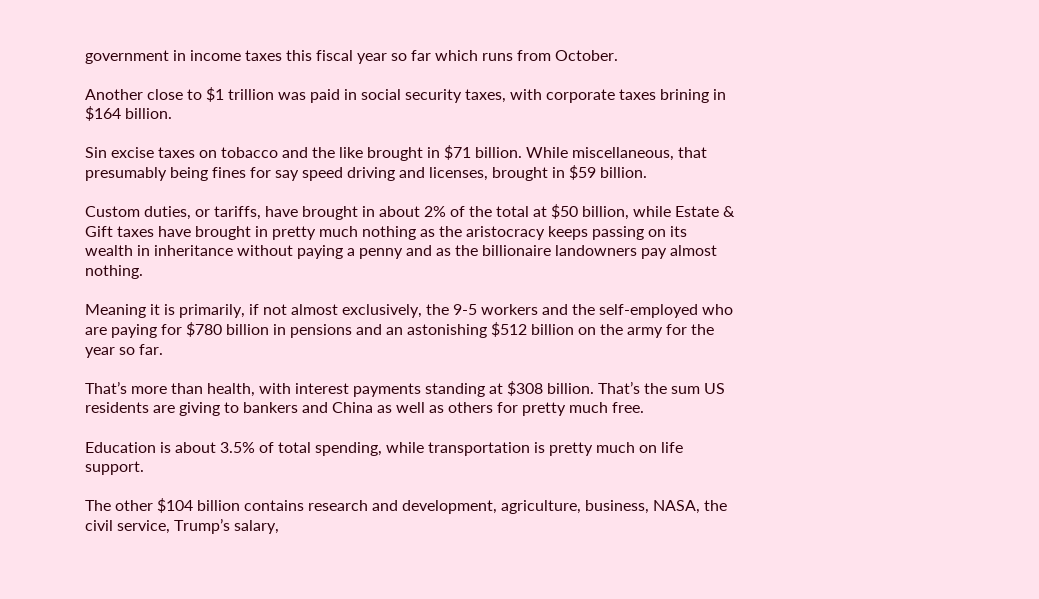government in income taxes this fiscal year so far which runs from October.

Another close to $1 trillion was paid in social security taxes, with corporate taxes brining in $164 billion.

Sin excise taxes on tobacco and the like brought in $71 billion. While miscellaneous, that presumably being fines for say speed driving and licenses, brought in $59 billion.

Custom duties, or tariffs, have brought in about 2% of the total at $50 billion, while Estate & Gift taxes have brought in pretty much nothing as the aristocracy keeps passing on its wealth in inheritance without paying a penny and as the billionaire landowners pay almost nothing.

Meaning it is primarily, if not almost exclusively, the 9-5 workers and the self-employed who are paying for $780 billion in pensions and an astonishing $512 billion on the army for the year so far.

That’s more than health, with interest payments standing at $308 billion. That’s the sum US residents are giving to bankers and China as well as others for pretty much free.

Education is about 3.5% of total spending, while transportation is pretty much on life support.

The other $104 billion contains research and development, agriculture, business, NASA, the civil service, Trump’s salary,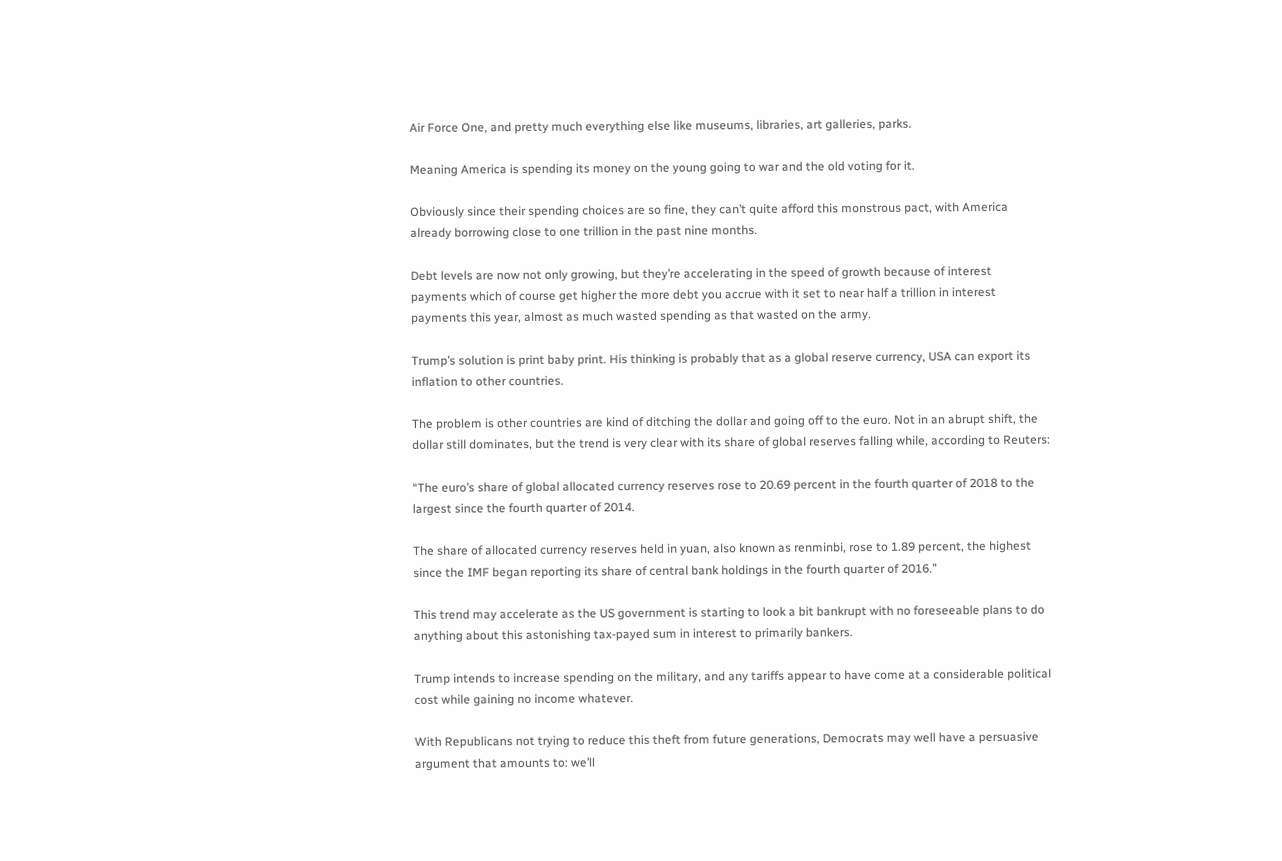Air Force One, and pretty much everything else like museums, libraries, art galleries, parks.

Meaning America is spending its money on the young going to war and the old voting for it.

Obviously since their spending choices are so fine, they can’t quite afford this monstrous pact, with America already borrowing close to one trillion in the past nine months.

Debt levels are now not only growing, but they’re accelerating in the speed of growth because of interest payments which of course get higher the more debt you accrue with it set to near half a trillion in interest payments this year, almost as much wasted spending as that wasted on the army.

Trump’s solution is print baby print. His thinking is probably that as a global reserve currency, USA can export its inflation to other countries.

The problem is other countries are kind of ditching the dollar and going off to the euro. Not in an abrupt shift, the dollar still dominates, but the trend is very clear with its share of global reserves falling while, according to Reuters:

“The euro’s share of global allocated currency reserves rose to 20.69 percent in the fourth quarter of 2018 to the largest since the fourth quarter of 2014.

The share of allocated currency reserves held in yuan, also known as renminbi, rose to 1.89 percent, the highest since the IMF began reporting its share of central bank holdings in the fourth quarter of 2016.”

This trend may accelerate as the US government is starting to look a bit bankrupt with no foreseeable plans to do anything about this astonishing tax-payed sum in interest to primarily bankers.

Trump intends to increase spending on the military, and any tariffs appear to have come at a considerable political cost while gaining no income whatever.

With Republicans not trying to reduce this theft from future generations, Democrats may well have a persuasive argument that amounts to: we’ll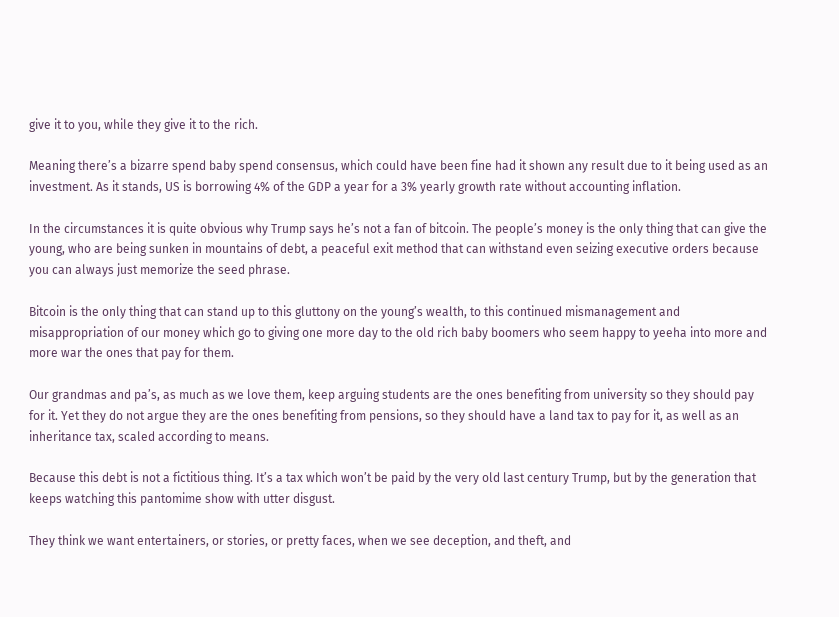give it to you, while they give it to the rich.

Meaning there’s a bizarre spend baby spend consensus, which could have been fine had it shown any result due to it being used as an investment. As it stands, US is borrowing 4% of the GDP a year for a 3% yearly growth rate without accounting inflation.

In the circumstances it is quite obvious why Trump says he’s not a fan of bitcoin. The people’s money is the only thing that can give the young, who are being sunken in mountains of debt, a peaceful exit method that can withstand even seizing executive orders because you can always just memorize the seed phrase.

Bitcoin is the only thing that can stand up to this gluttony on the young’s wealth, to this continued mismanagement and misappropriation of our money which go to giving one more day to the old rich baby boomers who seem happy to yeeha into more and more war the ones that pay for them.

Our grandmas and pa’s, as much as we love them, keep arguing students are the ones benefiting from university so they should pay for it. Yet they do not argue they are the ones benefiting from pensions, so they should have a land tax to pay for it, as well as an inheritance tax, scaled according to means.

Because this debt is not a fictitious thing. It’s a tax which won’t be paid by the very old last century Trump, but by the generation that keeps watching this pantomime show with utter disgust.

They think we want entertainers, or stories, or pretty faces, when we see deception, and theft, and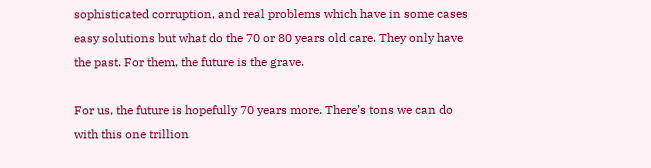sophisticated corruption, and real problems which have in some cases easy solutions but what do the 70 or 80 years old care. They only have the past. For them, the future is the grave.

For us, the future is hopefully 70 years more. There’s tons we can do with this one trillion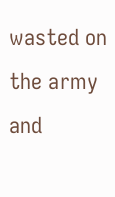wasted on the army and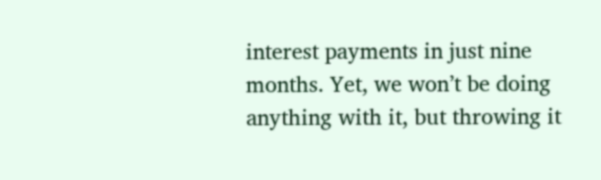interest payments in just nine months. Yet, we won’t be doing anything with it, but throwing it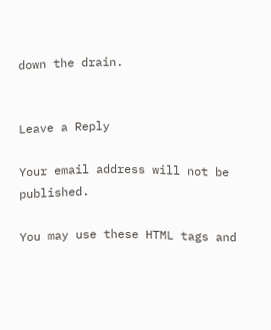down the drain.


Leave a Reply

Your email address will not be published.

You may use these HTML tags and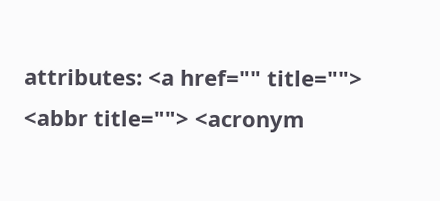attributes: <a href="" title=""> <abbr title=""> <acronym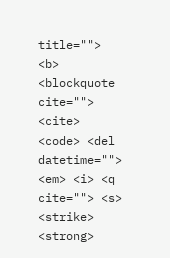title=""> <b> <blockquote cite=""> <cite> <code> <del datetime=""> <em> <i> <q cite=""> <s> <strike> <strong>